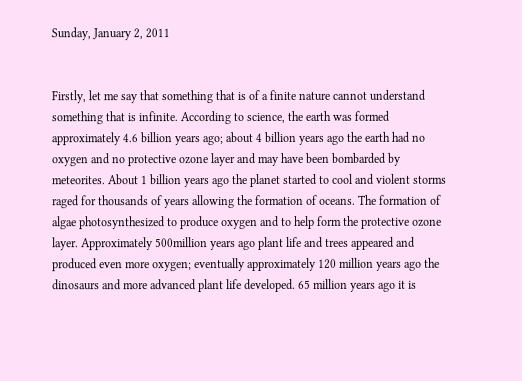Sunday, January 2, 2011


Firstly, let me say that something that is of a finite nature cannot understand something that is infinite. According to science, the earth was formed approximately 4.6 billion years ago; about 4 billion years ago the earth had no oxygen and no protective ozone layer and may have been bombarded by meteorites. About 1 billion years ago the planet started to cool and violent storms raged for thousands of years allowing the formation of oceans. The formation of algae photosynthesized to produce oxygen and to help form the protective ozone layer. Approximately 500million years ago plant life and trees appeared and produced even more oxygen; eventually approximately 120 million years ago the dinosaurs and more advanced plant life developed. 65 million years ago it is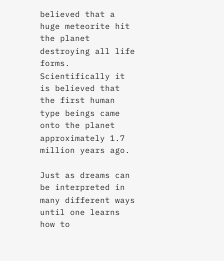believed that a huge meteorite hit the planet destroying all life forms. Scientifically it is believed that the first human type beings came onto the planet approximately 1.7 million years ago.

Just as dreams can be interpreted in many different ways until one learns how to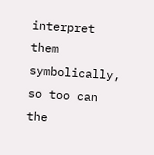interpret them symbolically, so too can the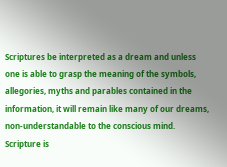Scriptures be interpreted as a dream and unless one is able to grasp the meaning of the symbols, allegories, myths and parables contained in the information, it will remain like many of our dreams, non-understandable to the conscious mind. Scripture is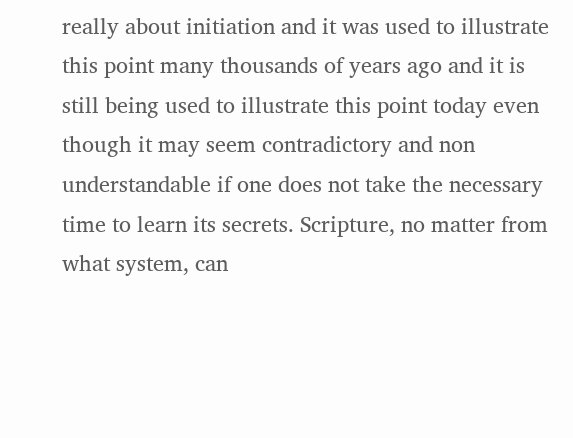really about initiation and it was used to illustrate this point many thousands of years ago and it is still being used to illustrate this point today even though it may seem contradictory and non understandable if one does not take the necessary time to learn its secrets. Scripture, no matter from what system, can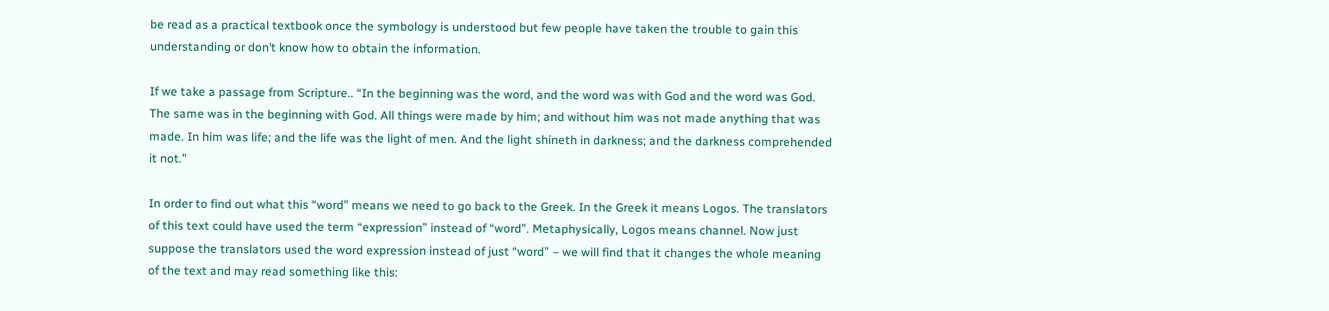be read as a practical textbook once the symbology is understood but few people have taken the trouble to gain this understanding or don’t know how to obtain the information.

If we take a passage from Scripture.. “In the beginning was the word, and the word was with God and the word was God. The same was in the beginning with God. All things were made by him; and without him was not made anything that was made. In him was life; and the life was the light of men. And the light shineth in darkness; and the darkness comprehended it not.”

In order to find out what this “word” means we need to go back to the Greek. In the Greek it means Logos. The translators of this text could have used the term “expression” instead of “word”. Metaphysically, Logos means channel. Now just suppose the translators used the word expression instead of just “word” – we will find that it changes the whole meaning of the text and may read something like this: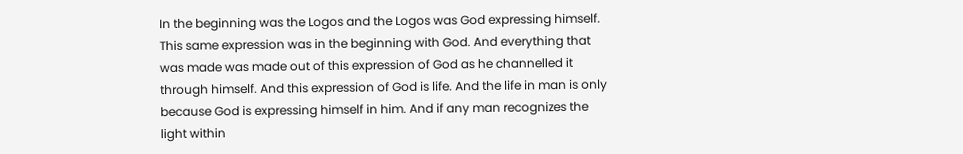In the beginning was the Logos and the Logos was God expressing himself. This same expression was in the beginning with God. And everything that was made was made out of this expression of God as he channelled it through himself. And this expression of God is life. And the life in man is only because God is expressing himself in him. And if any man recognizes the light within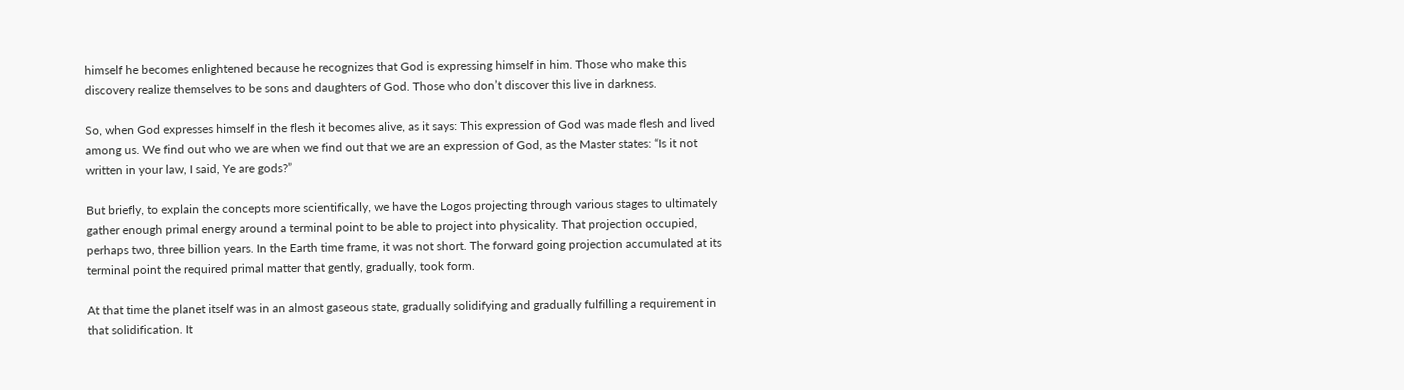himself he becomes enlightened because he recognizes that God is expressing himself in him. Those who make this discovery realize themselves to be sons and daughters of God. Those who don’t discover this live in darkness.

So, when God expresses himself in the flesh it becomes alive, as it says: This expression of God was made flesh and lived among us. We find out who we are when we find out that we are an expression of God, as the Master states: “Is it not written in your law, I said, Ye are gods?”

But briefly, to explain the concepts more scientifically, we have the Logos projecting through various stages to ultimately gather enough primal energy around a terminal point to be able to project into physicality. That projection occupied, perhaps two, three billion years. In the Earth time frame, it was not short. The forward going projection accumulated at its terminal point the required primal matter that gently, gradually, took form.

At that time the planet itself was in an almost gaseous state, gradually solidifying and gradually fulfilling a requirement in that solidification. It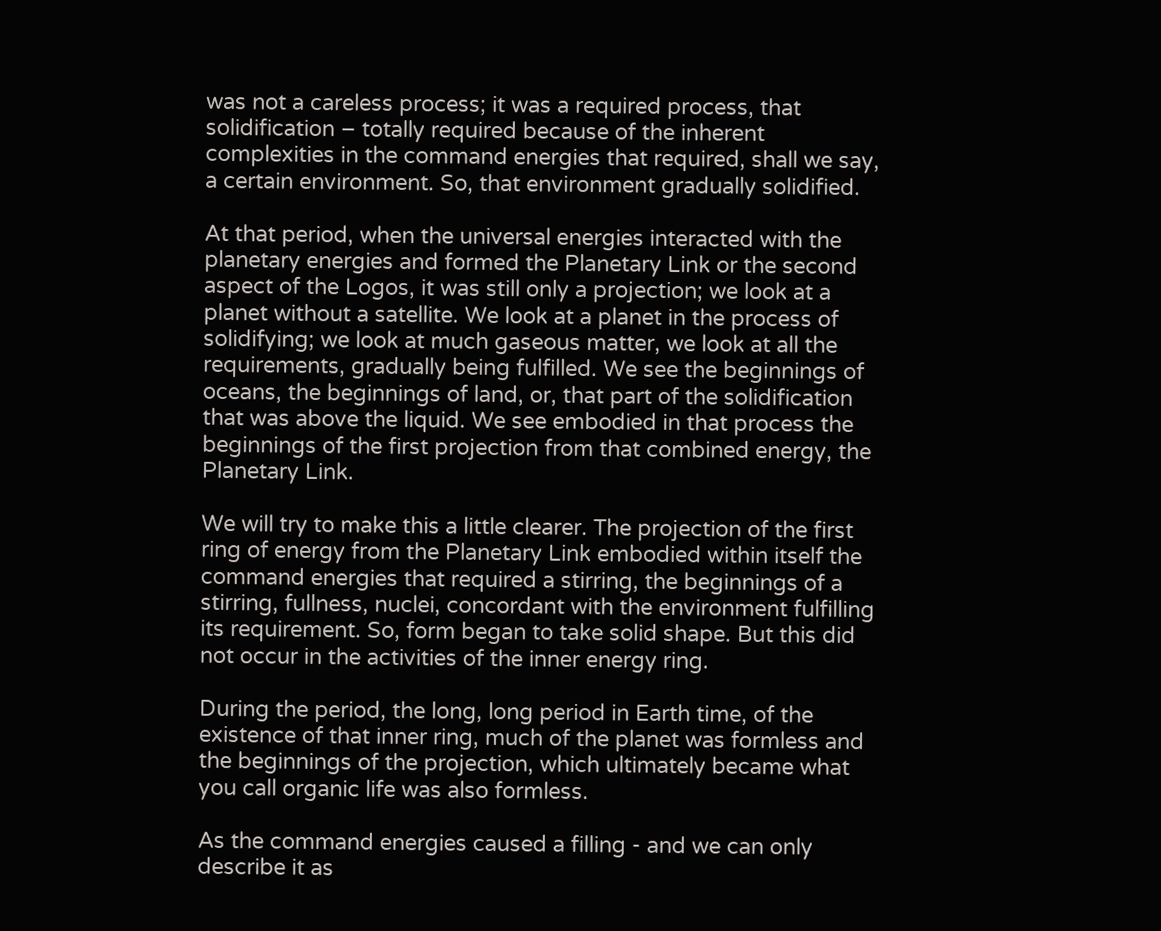was not a careless process; it was a required process, that solidification – totally required because of the inherent complexities in the command energies that required, shall we say, a certain environment. So, that environment gradually solidified.

At that period, when the universal energies interacted with the planetary energies and formed the Planetary Link or the second aspect of the Logos, it was still only a projection; we look at a planet without a satellite. We look at a planet in the process of solidifying; we look at much gaseous matter, we look at all the requirements, gradually being fulfilled. We see the beginnings of oceans, the beginnings of land, or, that part of the solidification that was above the liquid. We see embodied in that process the beginnings of the first projection from that combined energy, the Planetary Link.

We will try to make this a little clearer. The projection of the first ring of energy from the Planetary Link embodied within itself the command energies that required a stirring, the beginnings of a stirring, fullness, nuclei, concordant with the environment fulfilling its requirement. So, form began to take solid shape. But this did not occur in the activities of the inner energy ring.

During the period, the long, long period in Earth time, of the existence of that inner ring, much of the planet was formless and the beginnings of the projection, which ultimately became what you call organic life was also formless.

As the command energies caused a filling - and we can only describe it as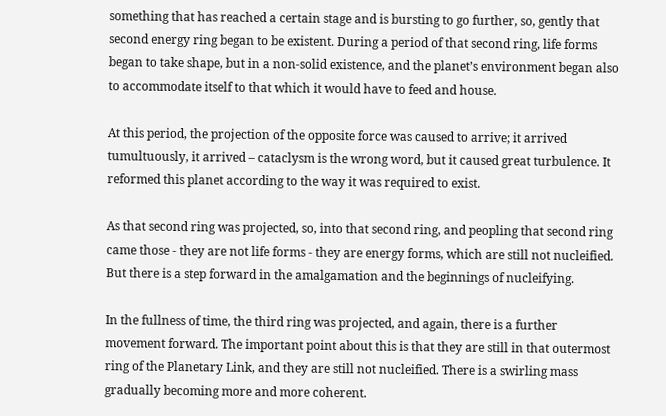something that has reached a certain stage and is bursting to go further, so, gently that second energy ring began to be existent. During a period of that second ring, life forms began to take shape, but in a non-solid existence, and the planet’s environment began also to accommodate itself to that which it would have to feed and house.

At this period, the projection of the opposite force was caused to arrive; it arrived tumultuously, it arrived – cataclysm is the wrong word, but it caused great turbulence. It reformed this planet according to the way it was required to exist.

As that second ring was projected, so, into that second ring, and peopling that second ring came those - they are not life forms - they are energy forms, which are still not nucleified. But there is a step forward in the amalgamation and the beginnings of nucleifying.

In the fullness of time, the third ring was projected, and again, there is a further movement forward. The important point about this is that they are still in that outermost ring of the Planetary Link, and they are still not nucleified. There is a swirling mass gradually becoming more and more coherent.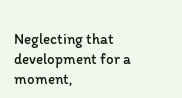Neglecting that development for a moment,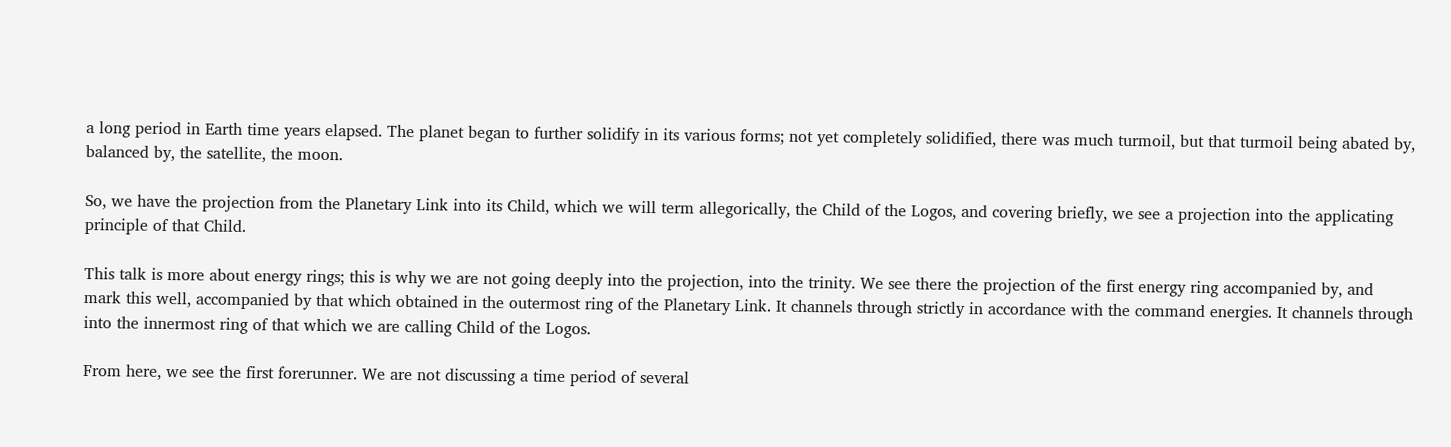a long period in Earth time years elapsed. The planet began to further solidify in its various forms; not yet completely solidified, there was much turmoil, but that turmoil being abated by, balanced by, the satellite, the moon.

So, we have the projection from the Planetary Link into its Child, which we will term allegorically, the Child of the Logos, and covering briefly, we see a projection into the applicating principle of that Child.

This talk is more about energy rings; this is why we are not going deeply into the projection, into the trinity. We see there the projection of the first energy ring accompanied by, and mark this well, accompanied by that which obtained in the outermost ring of the Planetary Link. It channels through strictly in accordance with the command energies. It channels through into the innermost ring of that which we are calling Child of the Logos.

From here, we see the first forerunner. We are not discussing a time period of several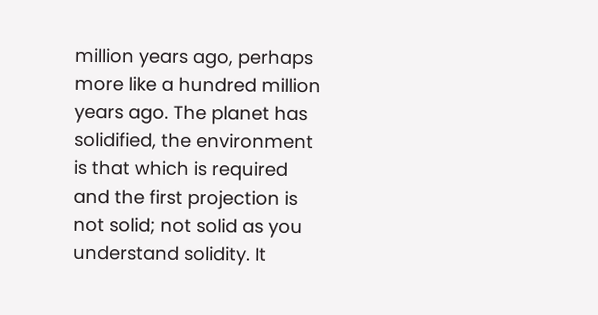million years ago, perhaps more like a hundred million years ago. The planet has solidified, the environment is that which is required and the first projection is not solid; not solid as you understand solidity. It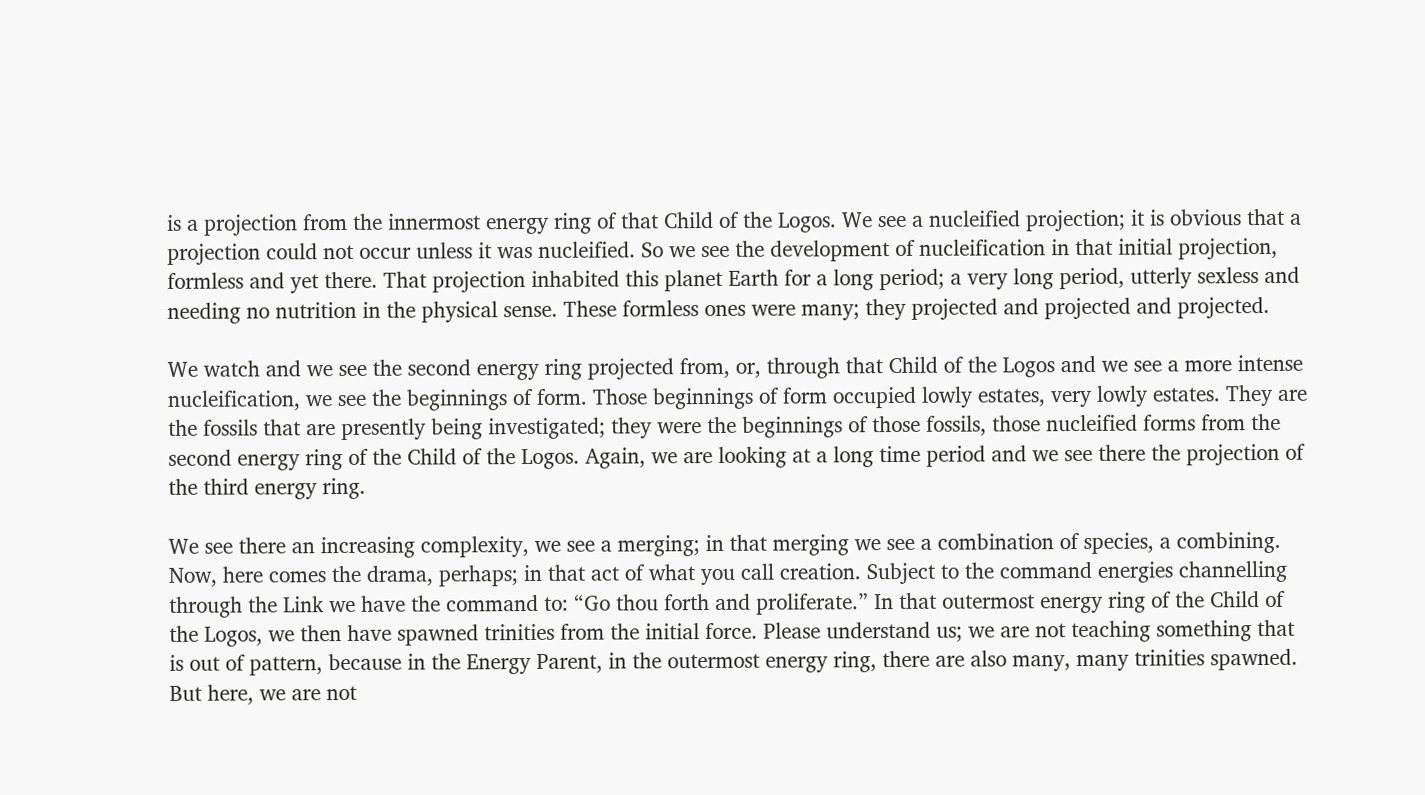is a projection from the innermost energy ring of that Child of the Logos. We see a nucleified projection; it is obvious that a projection could not occur unless it was nucleified. So we see the development of nucleification in that initial projection, formless and yet there. That projection inhabited this planet Earth for a long period; a very long period, utterly sexless and needing no nutrition in the physical sense. These formless ones were many; they projected and projected and projected.

We watch and we see the second energy ring projected from, or, through that Child of the Logos and we see a more intense nucleification, we see the beginnings of form. Those beginnings of form occupied lowly estates, very lowly estates. They are the fossils that are presently being investigated; they were the beginnings of those fossils, those nucleified forms from the second energy ring of the Child of the Logos. Again, we are looking at a long time period and we see there the projection of the third energy ring.

We see there an increasing complexity, we see a merging; in that merging we see a combination of species, a combining. Now, here comes the drama, perhaps; in that act of what you call creation. Subject to the command energies channelling through the Link we have the command to: “Go thou forth and proliferate.” In that outermost energy ring of the Child of the Logos, we then have spawned trinities from the initial force. Please understand us; we are not teaching something that is out of pattern, because in the Energy Parent, in the outermost energy ring, there are also many, many trinities spawned. But here, we are not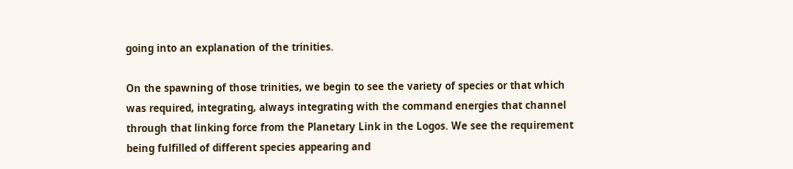going into an explanation of the trinities.

On the spawning of those trinities, we begin to see the variety of species or that which was required, integrating, always integrating with the command energies that channel through that linking force from the Planetary Link in the Logos. We see the requirement being fulfilled of different species appearing and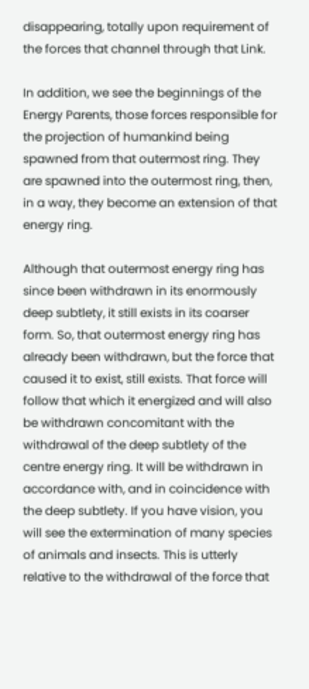disappearing, totally upon requirement of the forces that channel through that Link.

In addition, we see the beginnings of the Energy Parents, those forces responsible for the projection of humankind being spawned from that outermost ring. They are spawned into the outermost ring, then, in a way, they become an extension of that energy ring.

Although that outermost energy ring has since been withdrawn in its enormously deep subtlety, it still exists in its coarser form. So, that outermost energy ring has already been withdrawn, but the force that caused it to exist, still exists. That force will follow that which it energized and will also be withdrawn concomitant with the withdrawal of the deep subtlety of the centre energy ring. It will be withdrawn in accordance with, and in coincidence with the deep subtlety. If you have vision, you will see the extermination of many species of animals and insects. This is utterly relative to the withdrawal of the force that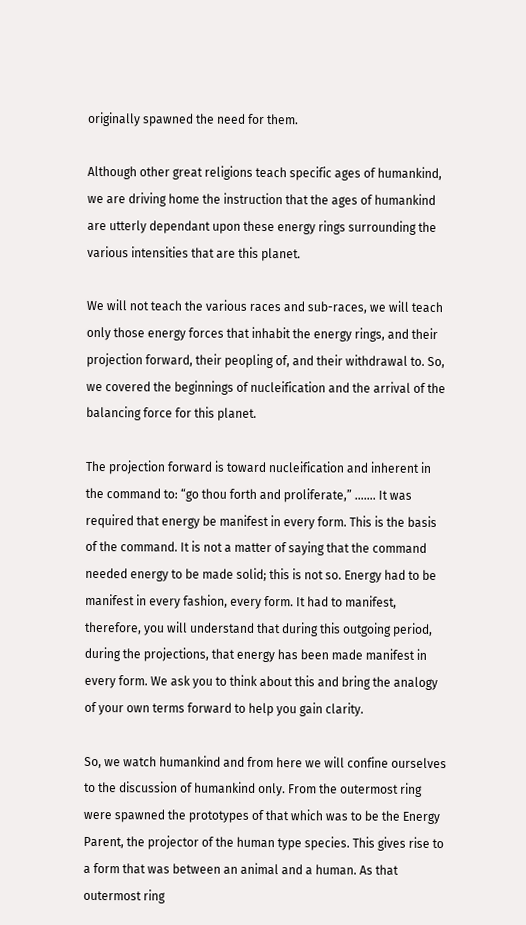originally spawned the need for them.

Although other great religions teach specific ages of humankind, we are driving home the instruction that the ages of humankind are utterly dependant upon these energy rings surrounding the various intensities that are this planet.

We will not teach the various races and sub-races, we will teach only those energy forces that inhabit the energy rings, and their projection forward, their peopling of, and their withdrawal to. So, we covered the beginnings of nucleification and the arrival of the balancing force for this planet.

The projection forward is toward nucleification and inherent in the command to: “go thou forth and proliferate,” ……. It was required that energy be manifest in every form. This is the basis of the command. It is not a matter of saying that the command needed energy to be made solid; this is not so. Energy had to be manifest in every fashion, every form. It had to manifest, therefore, you will understand that during this outgoing period, during the projections, that energy has been made manifest in every form. We ask you to think about this and bring the analogy of your own terms forward to help you gain clarity.

So, we watch humankind and from here we will confine ourselves to the discussion of humankind only. From the outermost ring were spawned the prototypes of that which was to be the Energy Parent, the projector of the human type species. This gives rise to a form that was between an animal and a human. As that outermost ring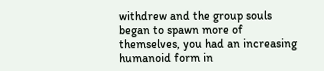withdrew and the group souls began to spawn more of themselves, you had an increasing humanoid form in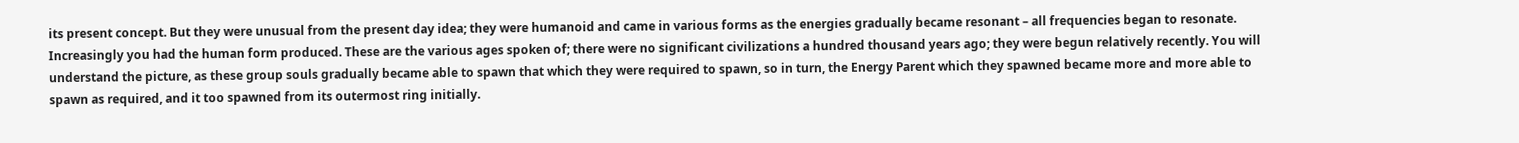its present concept. But they were unusual from the present day idea; they were humanoid and came in various forms as the energies gradually became resonant – all frequencies began to resonate. Increasingly you had the human form produced. These are the various ages spoken of; there were no significant civilizations a hundred thousand years ago; they were begun relatively recently. You will understand the picture, as these group souls gradually became able to spawn that which they were required to spawn, so in turn, the Energy Parent which they spawned became more and more able to spawn as required, and it too spawned from its outermost ring initially.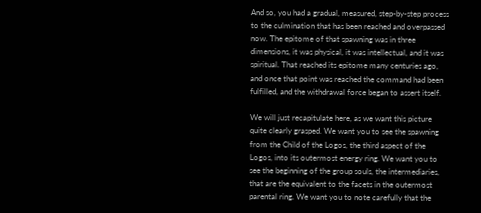And so, you had a gradual, measured, step-by-step process to the culmination that has been reached and overpassed now. The epitome of that spawning was in three dimensions, it was physical, it was intellectual, and it was spiritual. That reached its epitome many centuries ago, and once that point was reached the command had been fulfilled, and the withdrawal force began to assert itself.

We will just recapitulate here, as we want this picture quite clearly grasped. We want you to see the spawning from the Child of the Logos, the third aspect of the Logos, into its outermost energy ring. We want you to see the beginning of the group souls, the intermediaries, that are the equivalent to the facets in the outermost parental ring. We want you to note carefully that the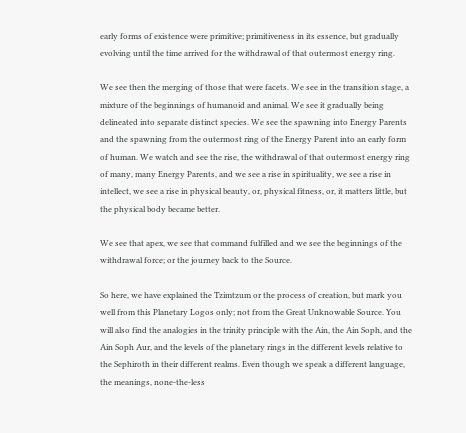early forms of existence were primitive; primitiveness in its essence, but gradually evolving until the time arrived for the withdrawal of that outermost energy ring.

We see then the merging of those that were facets. We see in the transition stage, a mixture of the beginnings of humanoid and animal. We see it gradually being delineated into separate distinct species. We see the spawning into Energy Parents and the spawning from the outermost ring of the Energy Parent into an early form of human. We watch and see the rise, the withdrawal of that outermost energy ring of many, many Energy Parents, and we see a rise in spirituality, we see a rise in intellect, we see a rise in physical beauty, or, physical fitness, or, it matters little, but the physical body became better.

We see that apex, we see that command fulfilled and we see the beginnings of the withdrawal force; or the journey back to the Source.

So here, we have explained the Tzimtzum or the process of creation, but mark you well from this Planetary Logos only; not from the Great Unknowable Source. You will also find the analogies in the trinity principle with the Ain, the Ain Soph, and the Ain Soph Aur, and the levels of the planetary rings in the different levels relative to the Sephiroth in their different realms. Even though we speak a different language, the meanings, none-the-less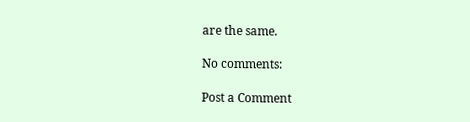are the same.

No comments:

Post a Comment